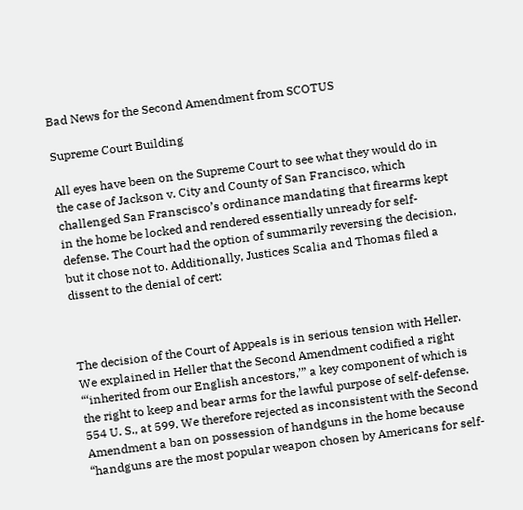Bad News for the Second Amendment from SCOTUS

Supreme Court Building

All eyes have been on the Supreme Court to see what they would do in the case of Jackson v. City and County of San Francisco, which challenged San Franscisco’s ordinance mandating that firearms kept in the home be locked and rendered essentially unready for self-defense. The Court had the option of summarily reversing the decision, but it chose not to. Additionally, Justices Scalia and Thomas filed a dissent to the denial of cert:



The decision of the Court of Appeals is in serious tension with Heller. We explained in Heller that the Second Amendment codified a right “‘inherited from our English ancestors,’” a key component of which is the right to keep and bear arms for the lawful purpose of self-defense. 554 U. S., at 599. We therefore rejected as inconsistent with the Second Amendment a ban on possession of handguns in the home because “handguns are the most popular weapon chosen by Americans for self-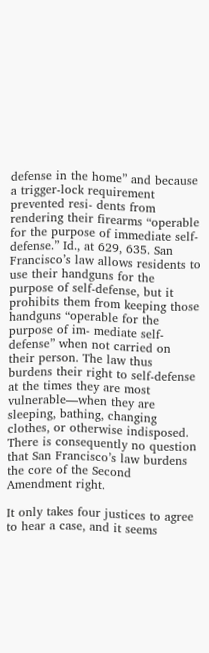defense in the home” and because a trigger-lock requirement prevented resi- dents from rendering their firearms “operable for the purpose of immediate self-defense.” Id., at 629, 635. San Francisco’s law allows residents to use their handguns for the purpose of self-defense, but it prohibits them from keeping those handguns “operable for the purpose of im- mediate self-defense” when not carried on their person. The law thus burdens their right to self-defense at the times they are most vulnerable—when they are sleeping, bathing, changing clothes, or otherwise indisposed. There is consequently no question that San Francisco’s law burdens the core of the Second Amendment right.

It only takes four justices to agree to hear a case, and it seems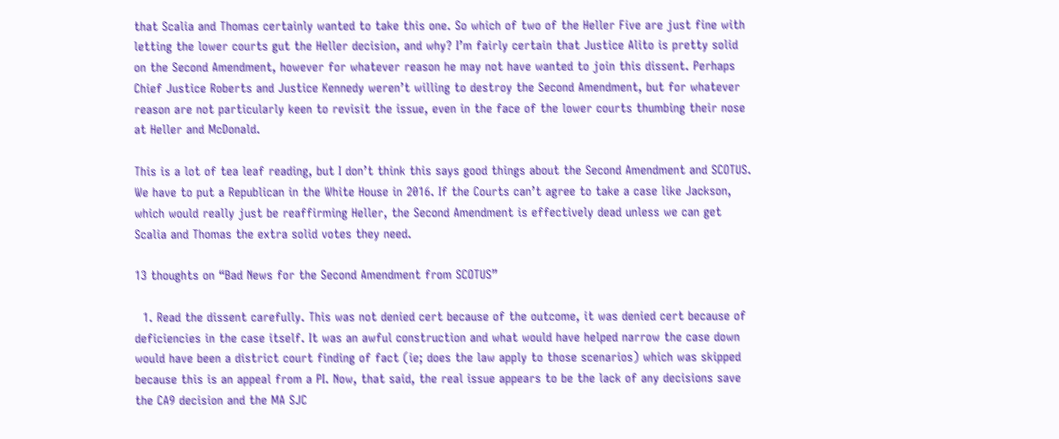that Scalia and Thomas certainly wanted to take this one. So which of two of the Heller Five are just fine with letting the lower courts gut the Heller decision, and why? I’m fairly certain that Justice Alito is pretty solid on the Second Amendment, however for whatever reason he may not have wanted to join this dissent. Perhaps Chief Justice Roberts and Justice Kennedy weren’t willing to destroy the Second Amendment, but for whatever reason are not particularly keen to revisit the issue, even in the face of the lower courts thumbing their nose at Heller and McDonald.

This is a lot of tea leaf reading, but I don’t think this says good things about the Second Amendment and SCOTUS. We have to put a Republican in the White House in 2016. If the Courts can’t agree to take a case like Jackson, which would really just be reaffirming Heller, the Second Amendment is effectively dead unless we can get Scalia and Thomas the extra solid votes they need.

13 thoughts on “Bad News for the Second Amendment from SCOTUS”

  1. Read the dissent carefully. This was not denied cert because of the outcome, it was denied cert because of deficiencies in the case itself. It was an awful construction and what would have helped narrow the case down would have been a district court finding of fact (ie; does the law apply to those scenarios) which was skipped because this is an appeal from a PI. Now, that said, the real issue appears to be the lack of any decisions save the CA9 decision and the MA SJC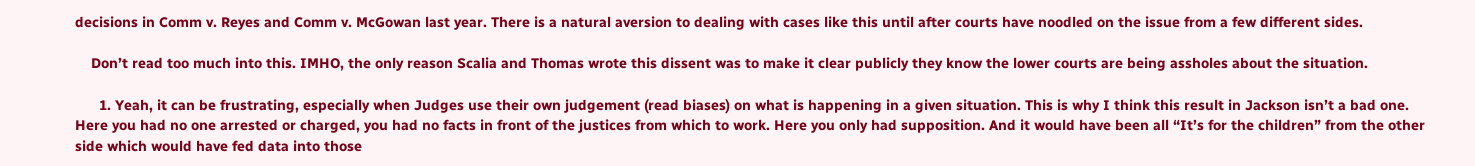decisions in Comm v. Reyes and Comm v. McGowan last year. There is a natural aversion to dealing with cases like this until after courts have noodled on the issue from a few different sides.

    Don’t read too much into this. IMHO, the only reason Scalia and Thomas wrote this dissent was to make it clear publicly they know the lower courts are being assholes about the situation.

      1. Yeah, it can be frustrating, especially when Judges use their own judgement (read biases) on what is happening in a given situation. This is why I think this result in Jackson isn’t a bad one. Here you had no one arrested or charged, you had no facts in front of the justices from which to work. Here you only had supposition. And it would have been all “It’s for the children” from the other side which would have fed data into those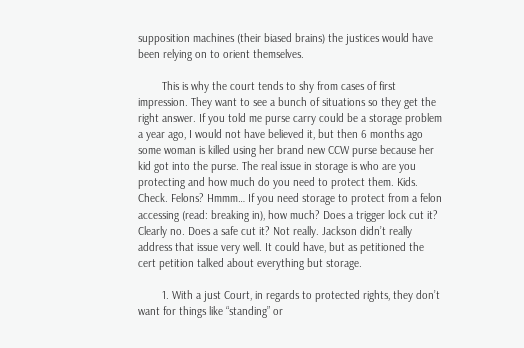supposition machines (their biased brains) the justices would have been relying on to orient themselves.

        This is why the court tends to shy from cases of first impression. They want to see a bunch of situations so they get the right answer. If you told me purse carry could be a storage problem a year ago, I would not have believed it, but then 6 months ago some woman is killed using her brand new CCW purse because her kid got into the purse. The real issue in storage is who are you protecting and how much do you need to protect them. Kids. Check. Felons? Hmmm… If you need storage to protect from a felon accessing (read: breaking in), how much? Does a trigger lock cut it? Clearly no. Does a safe cut it? Not really. Jackson didn’t really address that issue very well. It could have, but as petitioned the cert petition talked about everything but storage.

        1. With a just Court, in regards to protected rights, they don’t want for things like “standing” or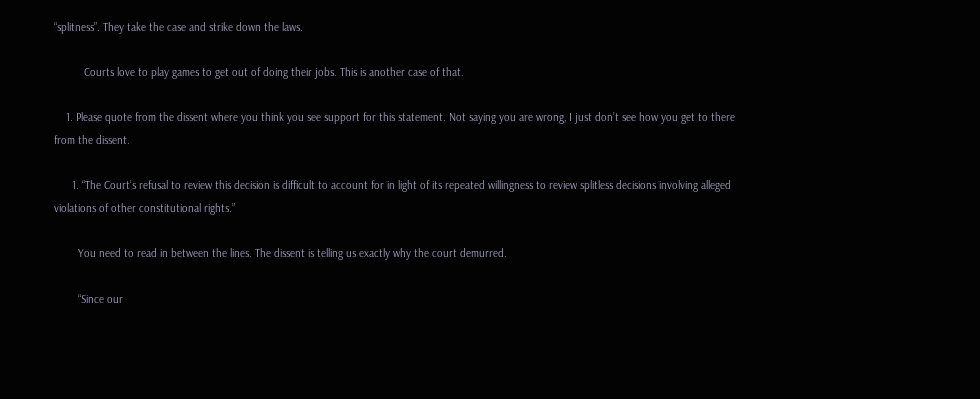“splitness”. They take the case and strike down the laws.

          Courts love to play games to get out of doing their jobs. This is another case of that.

    1. Please quote from the dissent where you think you see support for this statement. Not saying you are wrong, I just don’t see how you get to there from the dissent.

      1. “The Court’s refusal to review this decision is difficult to account for in light of its repeated willingness to review splitless decisions involving alleged violations of other constitutional rights.”

        You need to read in between the lines. The dissent is telling us exactly why the court demurred.

        “Since our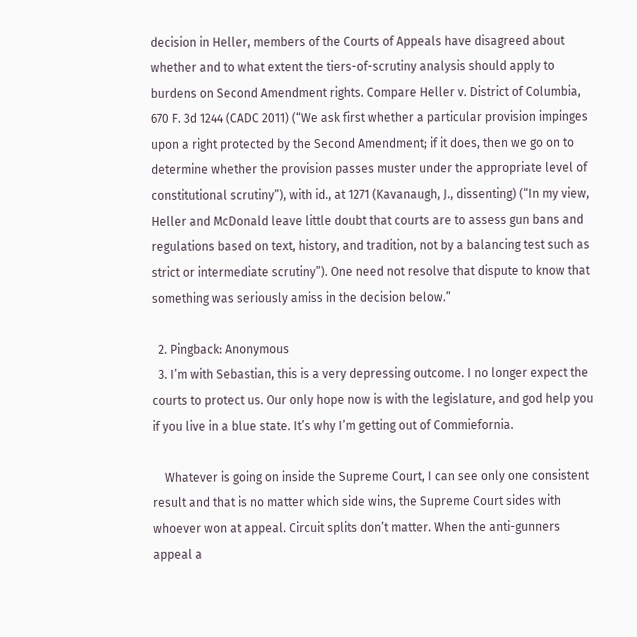decision in Heller, members of the Courts of Appeals have disagreed about whether and to what extent the tiers-of-scrutiny analysis should apply to burdens on Second Amendment rights. Compare Heller v. District of Columbia, 670 F. 3d 1244 (CADC 2011) (“We ask first whether a particular provision impinges upon a right protected by the Second Amendment; if it does, then we go on to determine whether the provision passes muster under the appropriate level of constitutional scrutiny”), with id., at 1271 (Kavanaugh, J., dissenting) (“In my view, Heller and McDonald leave little doubt that courts are to assess gun bans and regulations based on text, history, and tradition, not by a balancing test such as strict or intermediate scrutiny”). One need not resolve that dispute to know that something was seriously amiss in the decision below.”

  2. Pingback: Anonymous
  3. I’m with Sebastian, this is a very depressing outcome. I no longer expect the courts to protect us. Our only hope now is with the legislature, and god help you if you live in a blue state. It’s why I’m getting out of Commiefornia.

    Whatever is going on inside the Supreme Court, I can see only one consistent result and that is no matter which side wins, the Supreme Court sides with whoever won at appeal. Circuit splits don’t matter. When the anti-gunners appeal a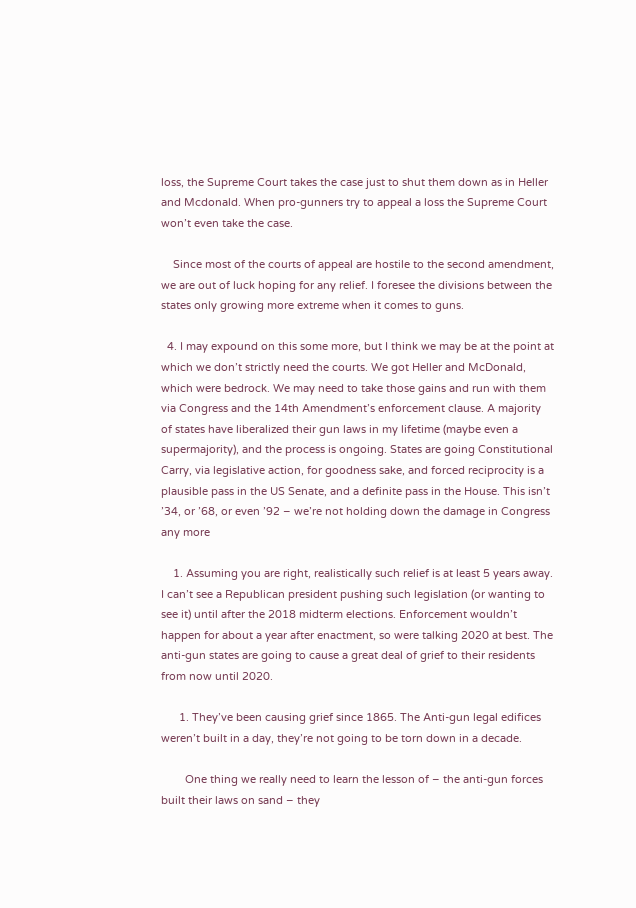loss, the Supreme Court takes the case just to shut them down as in Heller and Mcdonald. When pro-gunners try to appeal a loss the Supreme Court won’t even take the case.

    Since most of the courts of appeal are hostile to the second amendment, we are out of luck hoping for any relief. I foresee the divisions between the states only growing more extreme when it comes to guns.

  4. I may expound on this some more, but I think we may be at the point at which we don’t strictly need the courts. We got Heller and McDonald, which were bedrock. We may need to take those gains and run with them via Congress and the 14th Amendment’s enforcement clause. A majority of states have liberalized their gun laws in my lifetime (maybe even a supermajority), and the process is ongoing. States are going Constitutional Carry, via legislative action, for goodness sake, and forced reciprocity is a plausible pass in the US Senate, and a definite pass in the House. This isn’t ’34, or ’68, or even ’92 – we’re not holding down the damage in Congress any more

    1. Assuming you are right, realistically such relief is at least 5 years away. I can’t see a Republican president pushing such legislation (or wanting to see it) until after the 2018 midterm elections. Enforcement wouldn’t happen for about a year after enactment, so were talking 2020 at best. The anti-gun states are going to cause a great deal of grief to their residents from now until 2020.

      1. They’ve been causing grief since 1865. The Anti-gun legal edifices weren’t built in a day, they’re not going to be torn down in a decade.

        One thing we really need to learn the lesson of – the anti-gun forces built their laws on sand – they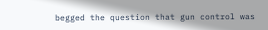begged the question that gun control was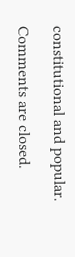constitutional and popular.

Comments are closed.